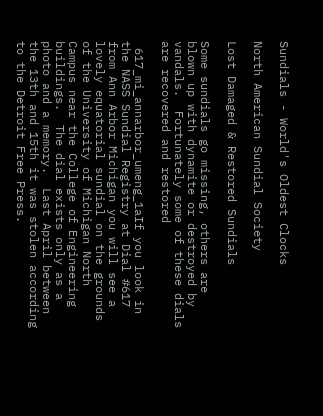Sundials - World's Oldest Clocks

North American Sundial Society

Lost Damaged & Restored Sundials

Some sundials go missing, others are blown up with dynamite or destroyed by vandals.  Fortunately some of these dials are recovered and restored

 617_mi_annarbor_umeng_1aIf you look in the NASS Sundial Registry at Dial #617 from Ann Arbor Michigan you will see a lovely equatorial sundial on the grounds of the University of Michigan North Campus near the College of Engineering buildings.  The dial exists only as a photo and a memory.  Last April between the 13th and 15th it was stolen according to the Detroit Free Press.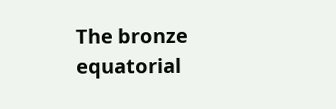The bronze equatorial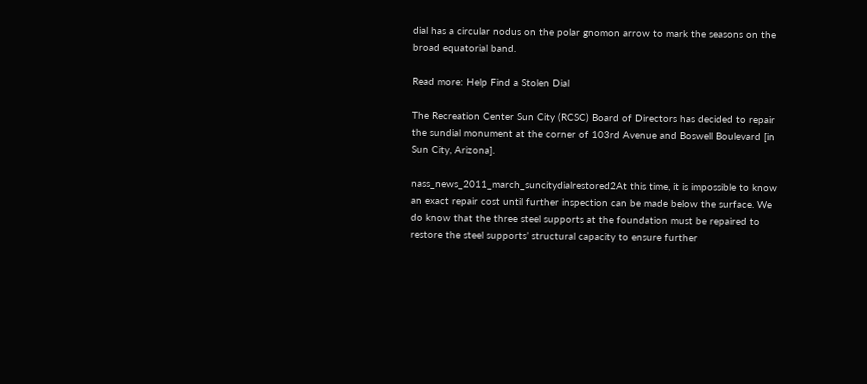dial has a circular nodus on the polar gnomon arrow to mark the seasons on the broad equatorial band.

Read more: Help Find a Stolen Dial

The Recreation Center Sun City (RCSC) Board of Directors has decided to repair the sundial monument at the corner of 103rd Avenue and Boswell Boulevard [in Sun City, Arizona].

nass_news_2011_march_suncitydialrestored2At this time, it is impossible to know an exact repair cost until further inspection can be made below the surface. We do know that the three steel supports at the foundation must be repaired to restore the steel supports’ structural capacity to ensure further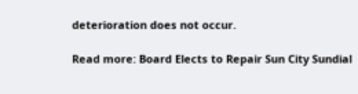deterioration does not occur.

Read more: Board Elects to Repair Sun City Sundial